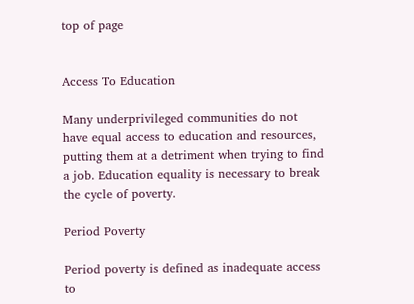top of page


Access To Education

Many underprivileged communities do not have equal access to education and resources, putting them at a detriment when trying to find a job. Education equality is necessary to break the cycle of poverty.

Period Poverty

Period poverty is defined as inadequate access to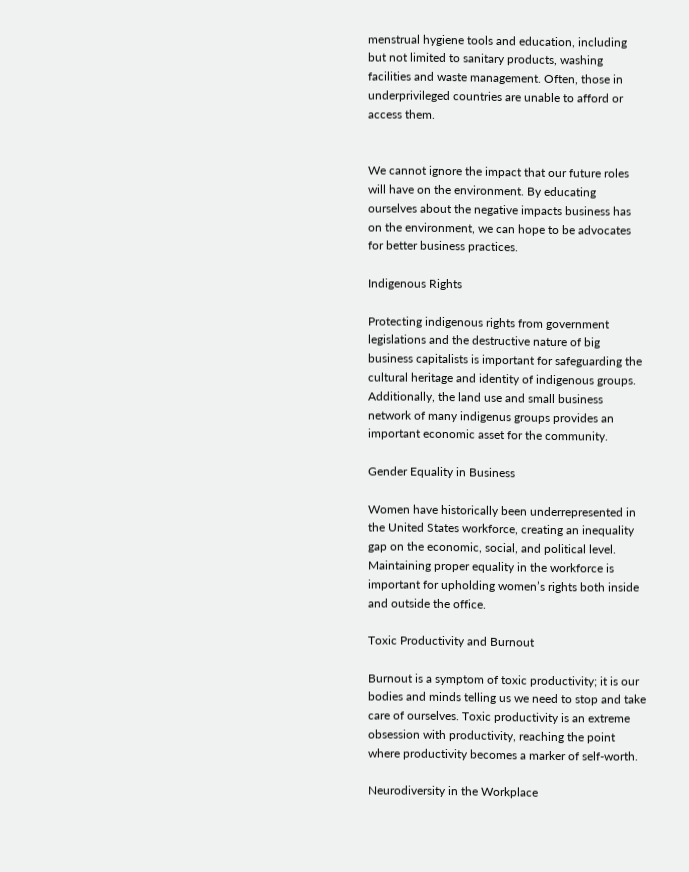menstrual hygiene tools and education, including but not limited to sanitary products, washing facilities and waste management. Often, those in underprivileged countries are unable to afford or access them.


We cannot ignore the impact that our future roles will have on the environment. By educating ourselves about the negative impacts business has on the environment, we can hope to be advocates for better business practices.

Indigenous Rights

Protecting indigenous rights from government legislations and the destructive nature of big business capitalists is important for safeguarding the cultural heritage and identity of indigenous groups. Additionally, the land use and small business network of many indigenus groups provides an important economic asset for the community.

Gender Equality in Business

Women have historically been underrepresented in the United States workforce, creating an inequality gap on the economic, social, and political level. Maintaining proper equality in the workforce is important for upholding women’s rights both inside and outside the office.

Toxic Productivity and Burnout

Burnout is a symptom of toxic productivity; it is our bodies and minds telling us we need to stop and take care of ourselves. Toxic productivity is an extreme obsession with productivity, reaching the point where productivity becomes a marker of self-worth.

Neurodiversity in the Workplace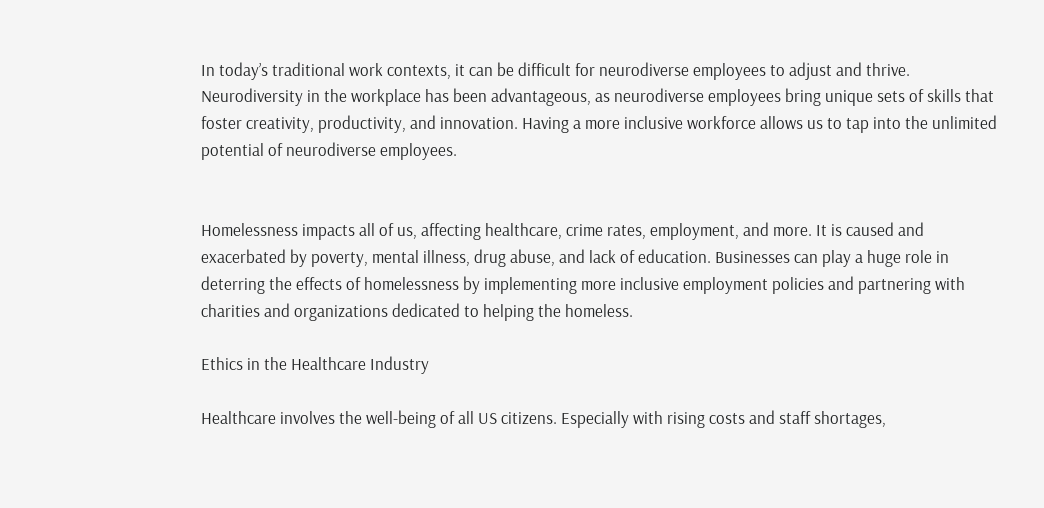In today’s traditional work contexts, it can be difficult for neurodiverse employees to adjust and thrive. Neurodiversity in the workplace has been advantageous, as neurodiverse employees bring unique sets of skills that foster creativity, productivity, and innovation. Having a more inclusive workforce allows us to tap into the unlimited potential of neurodiverse employees.


Homelessness impacts all of us, affecting healthcare, crime rates, employment, and more. It is caused and exacerbated by poverty, mental illness, drug abuse, and lack of education. Businesses can play a huge role in deterring the effects of homelessness by implementing more inclusive employment policies and partnering with charities and organizations dedicated to helping the homeless.

Ethics in the Healthcare Industry

Healthcare involves the well-being of all US citizens. Especially with rising costs and staff shortages,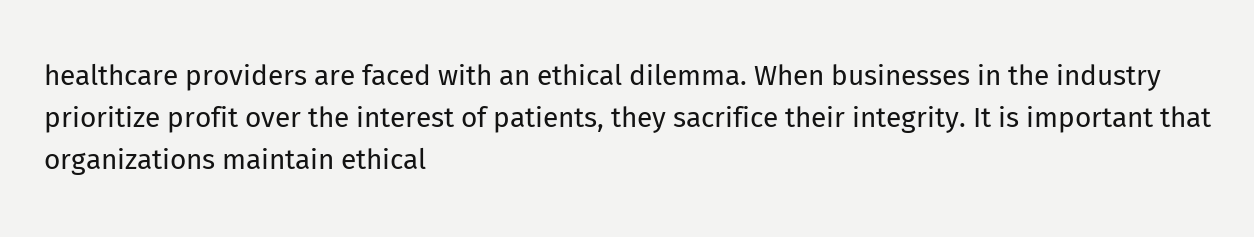healthcare providers are faced with an ethical dilemma. When businesses in the industry prioritize profit over the interest of patients, they sacrifice their integrity. It is important that organizations maintain ethical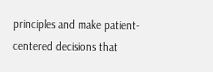principles and make patient-centered decisions that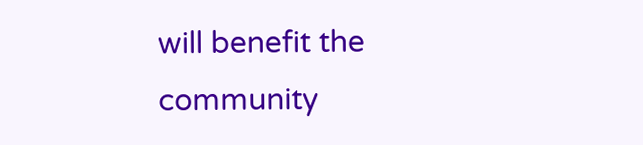will benefit the community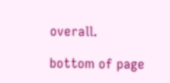overall.

bottom of page